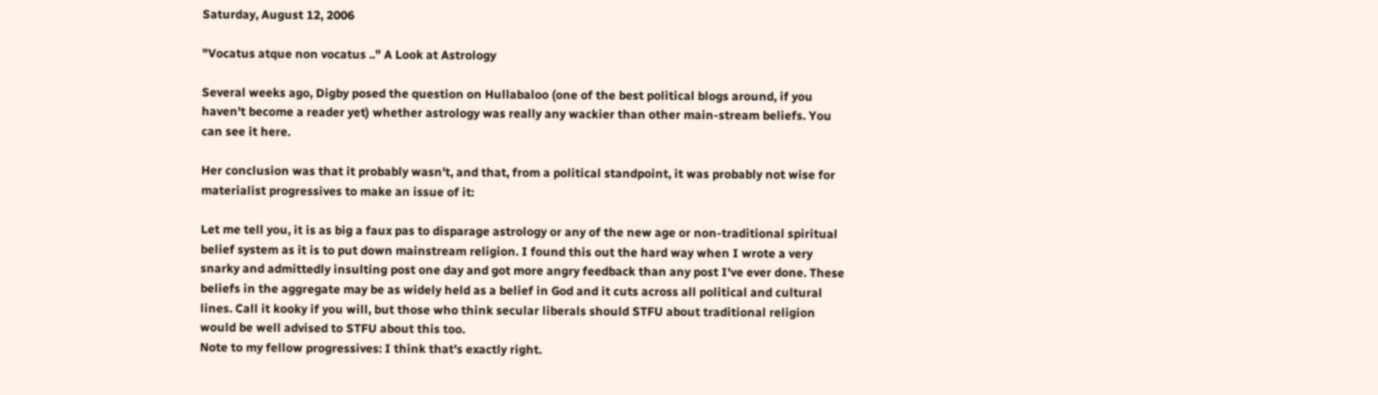Saturday, August 12, 2006

"Vocatus atque non vocatus .." A Look at Astrology

Several weeks ago, Digby posed the question on Hullabaloo (one of the best political blogs around, if you haven't become a reader yet) whether astrology was really any wackier than other main-stream beliefs. You can see it here.

Her conclusion was that it probably wasn't, and that, from a political standpoint, it was probably not wise for materialist progressives to make an issue of it:

Let me tell you, it is as big a faux pas to disparage astrology or any of the new age or non-traditional spiritual belief system as it is to put down mainstream religion. I found this out the hard way when I wrote a very snarky and admittedly insulting post one day and got more angry feedback than any post I've ever done. These beliefs in the aggregate may be as widely held as a belief in God and it cuts across all political and cultural lines. Call it kooky if you will, but those who think secular liberals should STFU about traditional religion would be well advised to STFU about this too.
Note to my fellow progressives: I think that's exactly right.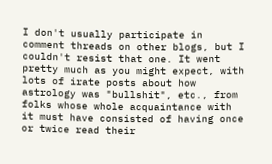I don't usually participate in comment threads on other blogs, but I couldn't resist that one. It went pretty much as you might expect, with lots of irate posts about how astrology was "bullshit", etc., from folks whose whole acquaintance with it must have consisted of having once or twice read their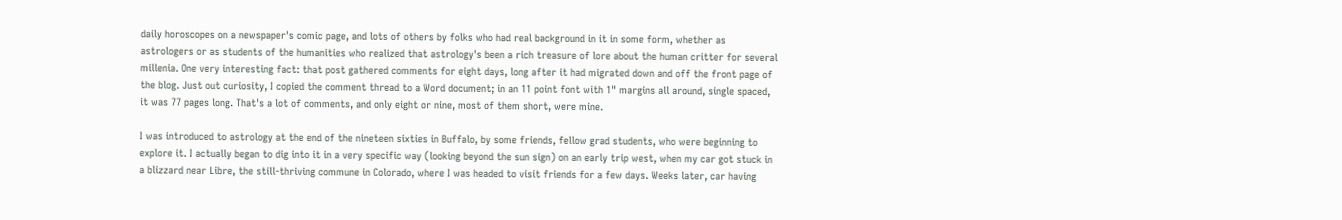daily horoscopes on a newspaper's comic page, and lots of others by folks who had real background in it in some form, whether as astrologers or as students of the humanities who realized that astrology's been a rich treasure of lore about the human critter for several millenia. One very interesting fact: that post gathered comments for eight days, long after it had migrated down and off the front page of the blog. Just out curiosity, I copied the comment thread to a Word document; in an 11 point font with 1" margins all around, single spaced, it was 77 pages long. That's a lot of comments, and only eight or nine, most of them short, were mine.

I was introduced to astrology at the end of the nineteen sixties in Buffalo, by some friends, fellow grad students, who were beginning to explore it. I actually began to dig into it in a very specific way (looking beyond the sun sign) on an early trip west, when my car got stuck in a blizzard near Libre, the still-thriving commune in Colorado, where I was headed to visit friends for a few days. Weeks later, car having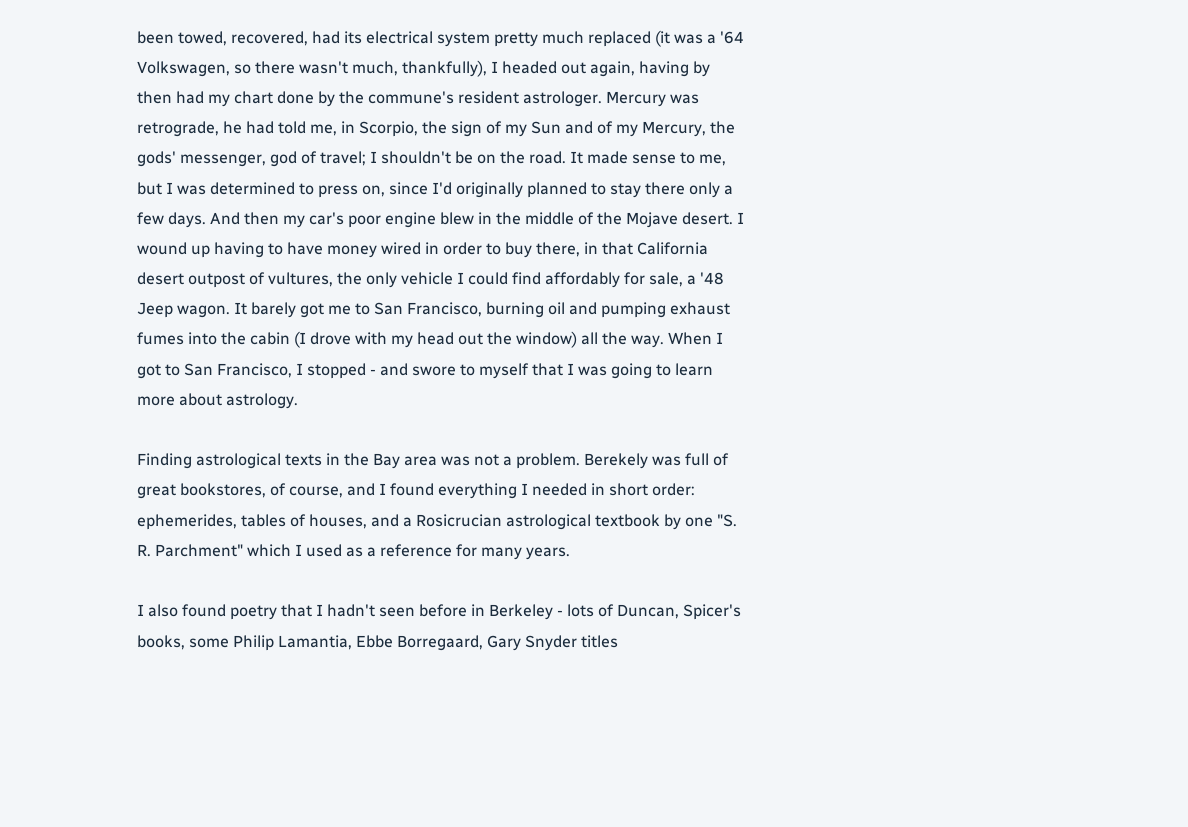been towed, recovered, had its electrical system pretty much replaced (it was a '64 Volkswagen, so there wasn't much, thankfully), I headed out again, having by then had my chart done by the commune's resident astrologer. Mercury was retrograde, he had told me, in Scorpio, the sign of my Sun and of my Mercury, the gods' messenger, god of travel; I shouldn't be on the road. It made sense to me, but I was determined to press on, since I'd originally planned to stay there only a few days. And then my car's poor engine blew in the middle of the Mojave desert. I wound up having to have money wired in order to buy there, in that California desert outpost of vultures, the only vehicle I could find affordably for sale, a '48 Jeep wagon. It barely got me to San Francisco, burning oil and pumping exhaust fumes into the cabin (I drove with my head out the window) all the way. When I got to San Francisco, I stopped - and swore to myself that I was going to learn more about astrology.

Finding astrological texts in the Bay area was not a problem. Berekely was full of great bookstores, of course, and I found everything I needed in short order: ephemerides, tables of houses, and a Rosicrucian astrological textbook by one "S. R. Parchment" which I used as a reference for many years.

I also found poetry that I hadn't seen before in Berkeley - lots of Duncan, Spicer's books, some Philip Lamantia, Ebbe Borregaard, Gary Snyder titles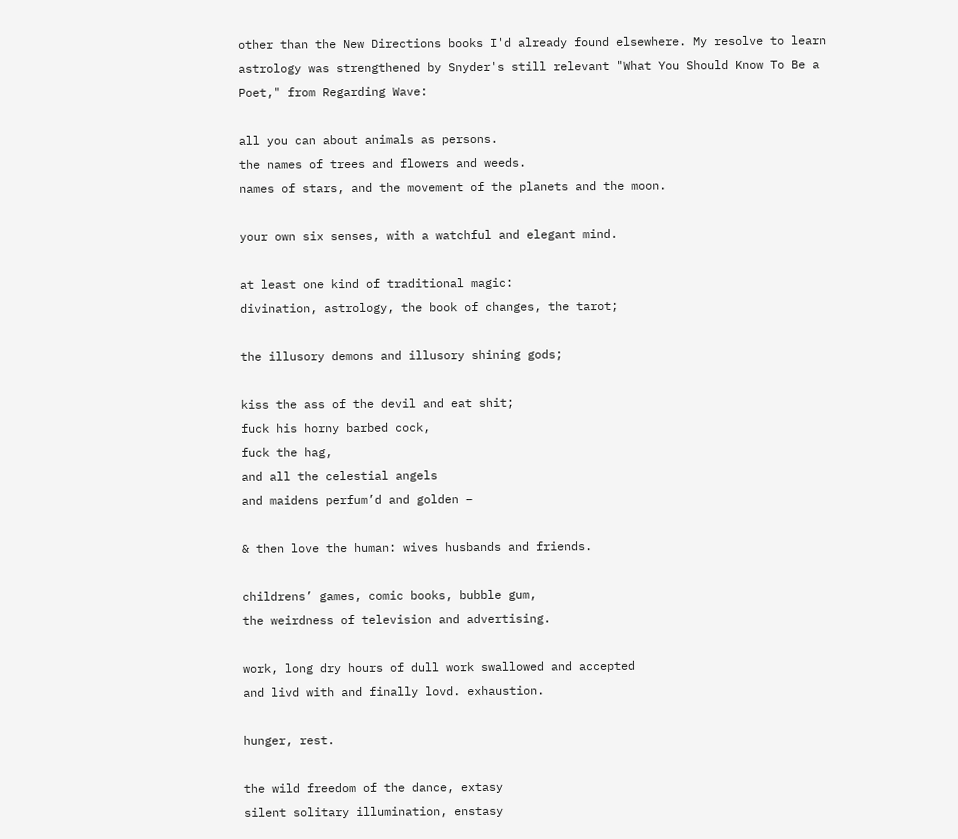other than the New Directions books I'd already found elsewhere. My resolve to learn astrology was strengthened by Snyder's still relevant "What You Should Know To Be a Poet," from Regarding Wave:

all you can about animals as persons.
the names of trees and flowers and weeds.
names of stars, and the movement of the planets and the moon.

your own six senses, with a watchful and elegant mind.

at least one kind of traditional magic:
divination, astrology, the book of changes, the tarot;

the illusory demons and illusory shining gods;

kiss the ass of the devil and eat shit;
fuck his horny barbed cock,
fuck the hag,
and all the celestial angels
and maidens perfum’d and golden –

& then love the human: wives husbands and friends.

childrens’ games, comic books, bubble gum,
the weirdness of television and advertising.

work, long dry hours of dull work swallowed and accepted
and livd with and finally lovd. exhaustion.

hunger, rest.

the wild freedom of the dance, extasy
silent solitary illumination, enstasy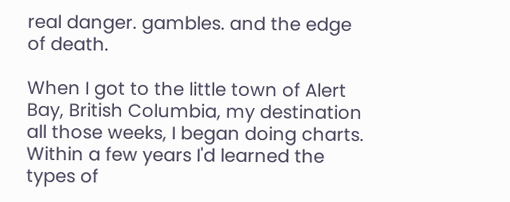real danger. gambles. and the edge of death.

When I got to the little town of Alert Bay, British Columbia, my destination all those weeks, I began doing charts. Within a few years I'd learned the types of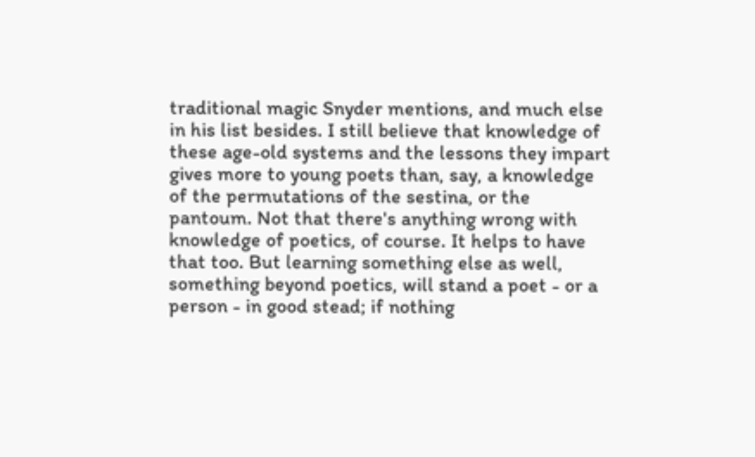traditional magic Snyder mentions, and much else in his list besides. I still believe that knowledge of these age-old systems and the lessons they impart gives more to young poets than, say, a knowledge of the permutations of the sestina, or the pantoum. Not that there's anything wrong with knowledge of poetics, of course. It helps to have that too. But learning something else as well, something beyond poetics, will stand a poet - or a person - in good stead; if nothing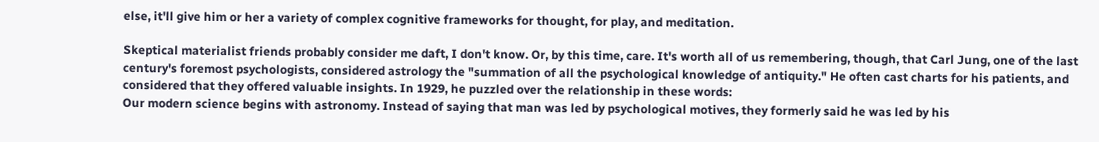else, it'll give him or her a variety of complex cognitive frameworks for thought, for play, and meditation.

Skeptical materialist friends probably consider me daft, I don't know. Or, by this time, care. It's worth all of us remembering, though, that Carl Jung, one of the last century's foremost psychologists, considered astrology the "summation of all the psychological knowledge of antiquity." He often cast charts for his patients, and considered that they offered valuable insights. In 1929, he puzzled over the relationship in these words:
Our modern science begins with astronomy. Instead of saying that man was led by psychological motives, they formerly said he was led by his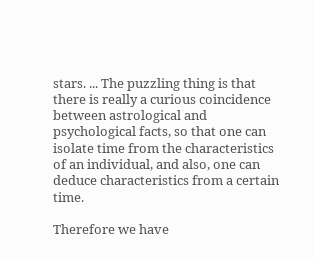stars. ... The puzzling thing is that there is really a curious coincidence between astrological and psychological facts, so that one can isolate time from the characteristics of an individual, and also, one can deduce characteristics from a certain time.

Therefore we have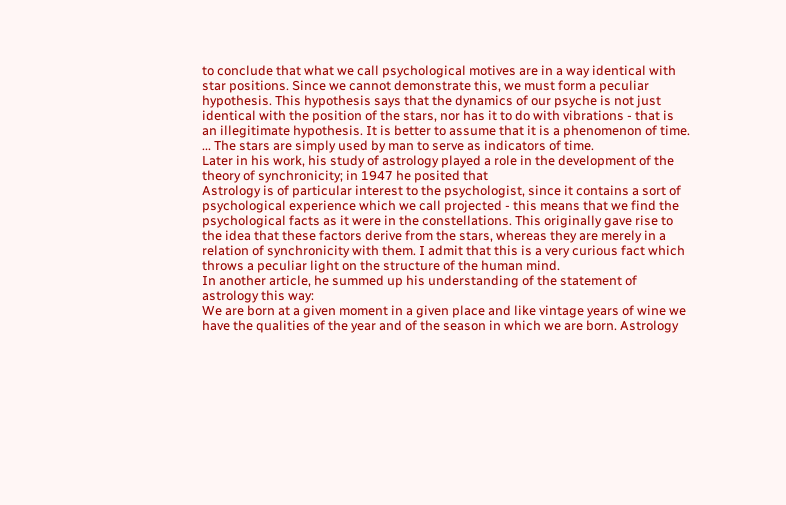to conclude that what we call psychological motives are in a way identical with star positions. Since we cannot demonstrate this, we must form a peculiar hypothesis. This hypothesis says that the dynamics of our psyche is not just identical with the position of the stars, nor has it to do with vibrations - that is an illegitimate hypothesis. It is better to assume that it is a phenomenon of time. ... The stars are simply used by man to serve as indicators of time.
Later in his work, his study of astrology played a role in the development of the theory of synchronicity; in 1947 he posited that
Astrology is of particular interest to the psychologist, since it contains a sort of psychological experience which we call projected - this means that we find the psychological facts as it were in the constellations. This originally gave rise to the idea that these factors derive from the stars, whereas they are merely in a relation of synchronicity with them. I admit that this is a very curious fact which throws a peculiar light on the structure of the human mind.
In another article, he summed up his understanding of the statement of astrology this way:
We are born at a given moment in a given place and like vintage years of wine we have the qualities of the year and of the season in which we are born. Astrology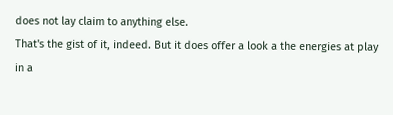does not lay claim to anything else.
That's the gist of it, indeed. But it does offer a look a the energies at play in a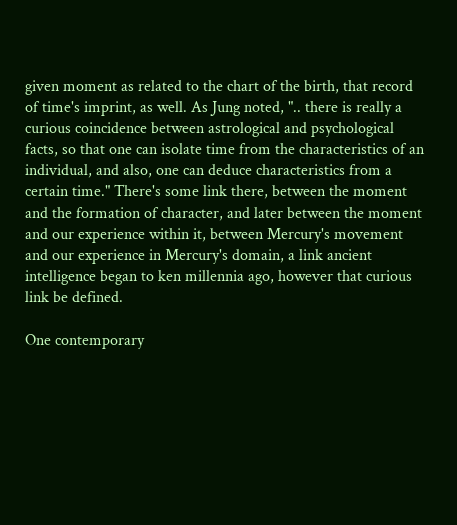given moment as related to the chart of the birth, that record of time's imprint, as well. As Jung noted, ".. there is really a curious coincidence between astrological and psychological facts, so that one can isolate time from the characteristics of an individual, and also, one can deduce characteristics from a certain time." There's some link there, between the moment and the formation of character, and later between the moment and our experience within it, between Mercury's movement and our experience in Mercury's domain, a link ancient intelligence began to ken millennia ago, however that curious link be defined.

One contemporary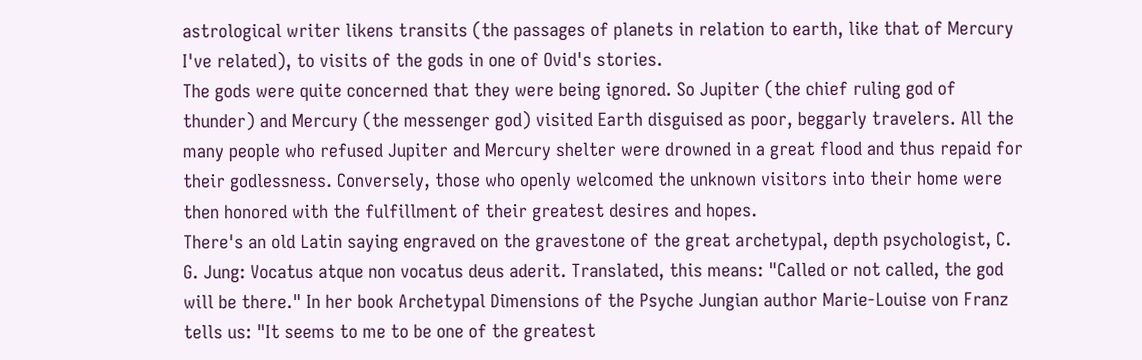astrological writer likens transits (the passages of planets in relation to earth, like that of Mercury I've related), to visits of the gods in one of Ovid's stories.
The gods were quite concerned that they were being ignored. So Jupiter (the chief ruling god of thunder) and Mercury (the messenger god) visited Earth disguised as poor, beggarly travelers. All the many people who refused Jupiter and Mercury shelter were drowned in a great flood and thus repaid for their godlessness. Conversely, those who openly welcomed the unknown visitors into their home were then honored with the fulfillment of their greatest desires and hopes.
There's an old Latin saying engraved on the gravestone of the great archetypal, depth psychologist, C. G. Jung: Vocatus atque non vocatus deus aderit. Translated, this means: "Called or not called, the god will be there." In her book Archetypal Dimensions of the Psyche Jungian author Marie-Louise von Franz tells us: "It seems to me to be one of the greatest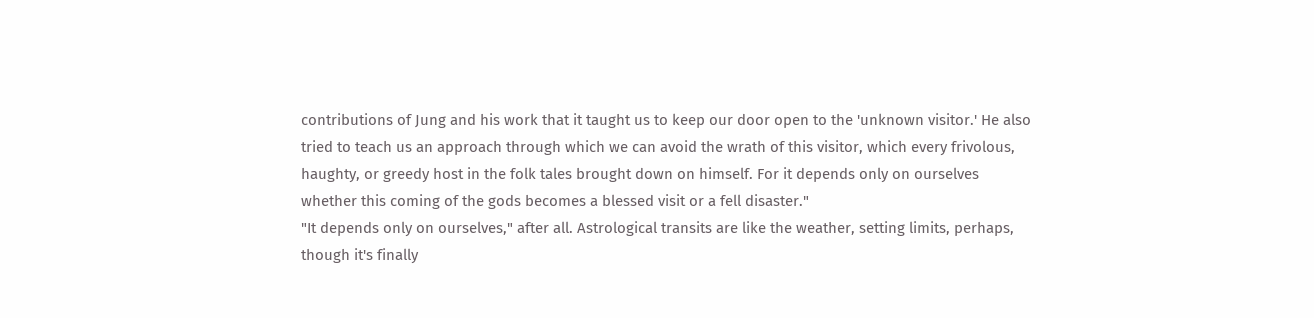contributions of Jung and his work that it taught us to keep our door open to the 'unknown visitor.' He also tried to teach us an approach through which we can avoid the wrath of this visitor, which every frivolous, haughty, or greedy host in the folk tales brought down on himself. For it depends only on ourselves whether this coming of the gods becomes a blessed visit or a fell disaster."
"It depends only on ourselves," after all. Astrological transits are like the weather, setting limits, perhaps, though it's finally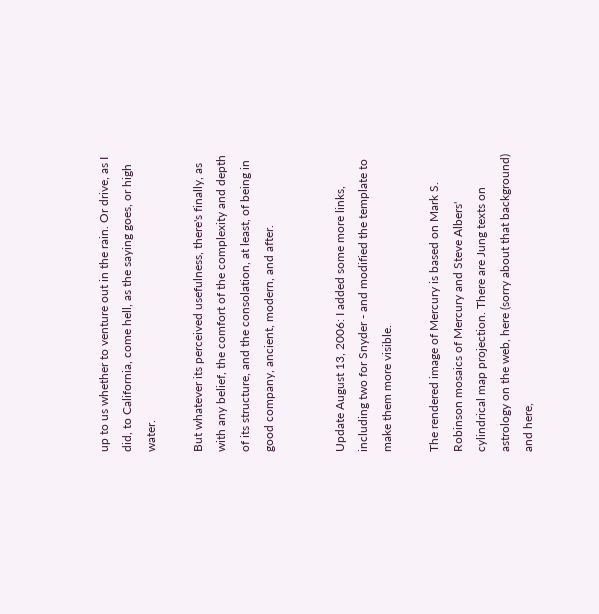up to us whether to venture out in the rain. Or drive, as I did, to California, come hell, as the saying goes, or high water.

But whatever its perceived usefulness, there's finally, as with any belief, the comfort of the complexity and depth of its structure, and the consolation, at least, of being in good company, ancient, modern, and after.


Update August 13, 2006: I added some more links, including two for Snyder - and modified the template to make them more visible.

The rendered image of Mercury is based on Mark S. Robinson mosaics of Mercury and Steve Albers' cylindrical map projection. There are Jung texts on astrology on the web, here (sorry about that background) and here,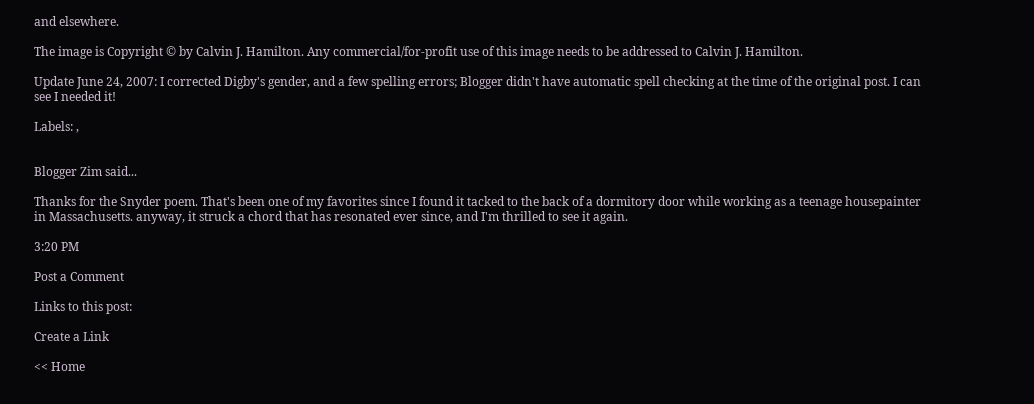and elsewhere.

The image is Copyright © by Calvin J. Hamilton. Any commercial/for-profit use of this image needs to be addressed to Calvin J. Hamilton.

Update June 24, 2007: I corrected Digby's gender, and a few spelling errors; Blogger didn't have automatic spell checking at the time of the original post. I can see I needed it!

Labels: ,


Blogger Zim said...

Thanks for the Snyder poem. That's been one of my favorites since I found it tacked to the back of a dormitory door while working as a teenage housepainter in Massachusetts. anyway, it struck a chord that has resonated ever since, and I'm thrilled to see it again.

3:20 PM

Post a Comment

Links to this post:

Create a Link

<< Home